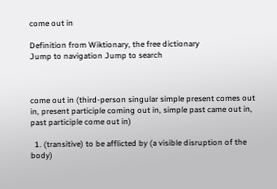come out in

Definition from Wiktionary, the free dictionary
Jump to navigation Jump to search



come out in (third-person singular simple present comes out in, present participle coming out in, simple past came out in, past participle come out in)

  1. (transitive) to be afflicted by (a visible disruption of the body)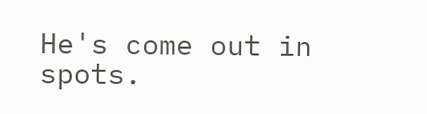He's come out in spots.